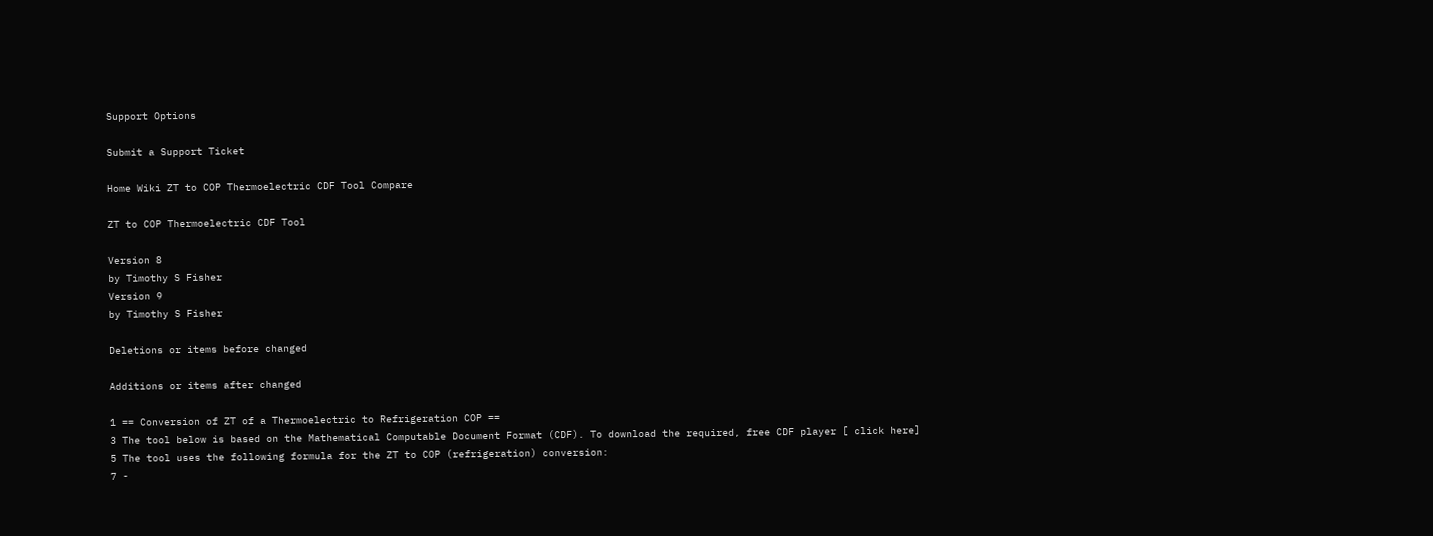Support Options

Submit a Support Ticket

Home Wiki ZT to COP Thermoelectric CDF Tool Compare

ZT to COP Thermoelectric CDF Tool

Version 8
by Timothy S Fisher
Version 9
by Timothy S Fisher

Deletions or items before changed

Additions or items after changed

1 == Conversion of ZT of a Thermoelectric to Refrigeration COP ==
3 The tool below is based on the Mathematical Computable Document Format (CDF). To download the required, free CDF player [ click here]
5 The tool uses the following formula for the ZT to COP (refrigeration) conversion:
7 -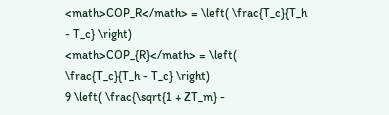<math>COP_R</math> = \left( \frac{T_c}{T_h - T_c} \right)
<math>COP_{R}</math> = \left( \frac{T_c}{T_h - T_c} \right)
9 \left( \frac{\sqrt{1 + ZT_m} -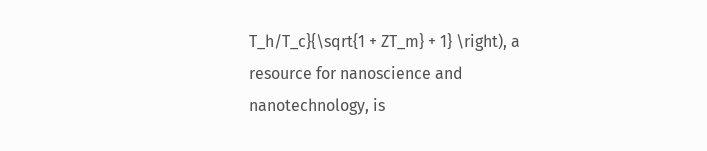T_h/T_c}{\sqrt{1 + ZT_m} + 1} \right), a resource for nanoscience and nanotechnology, is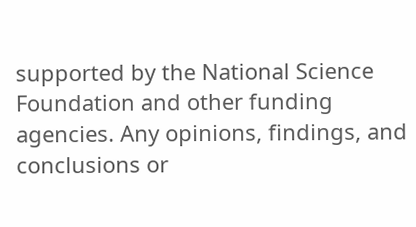supported by the National Science Foundation and other funding agencies. Any opinions, findings, and conclusions or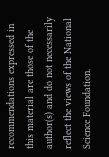recommendations expressed in this material are those of the author(s) and do not necessarily reflect the views of the National Science Foundation.